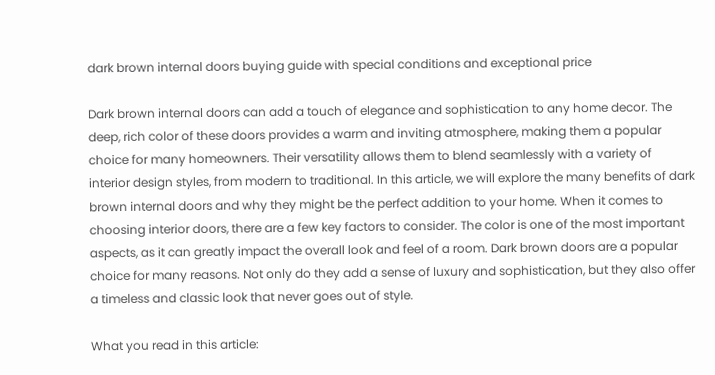dark brown internal doors buying guide with special conditions and exceptional price

Dark brown internal doors can add a touch of elegance and sophistication to any home decor. The deep, rich color of these doors provides a warm and inviting atmosphere, making them a popular choice for many homeowners. Their versatility allows them to blend seamlessly with a variety of interior design styles, from modern to traditional. In this article, we will explore the many benefits of dark brown internal doors and why they might be the perfect addition to your home. When it comes to choosing interior doors, there are a few key factors to consider. The color is one of the most important aspects, as it can greatly impact the overall look and feel of a room. Dark brown doors are a popular choice for many reasons. Not only do they add a sense of luxury and sophistication, but they also offer a timeless and classic look that never goes out of style.

What you read in this article: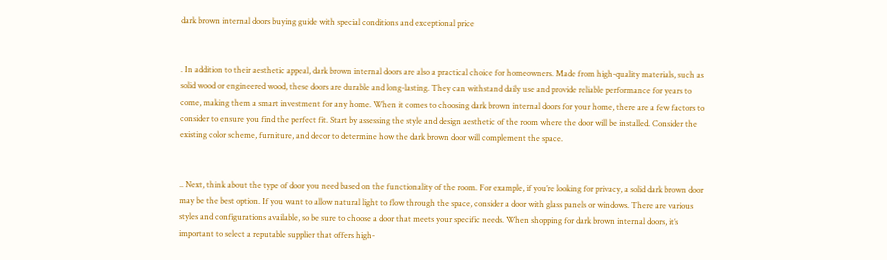dark brown internal doors buying guide with special conditions and exceptional price


. In addition to their aesthetic appeal, dark brown internal doors are also a practical choice for homeowners. Made from high-quality materials, such as solid wood or engineered wood, these doors are durable and long-lasting. They can withstand daily use and provide reliable performance for years to come, making them a smart investment for any home. When it comes to choosing dark brown internal doors for your home, there are a few factors to consider to ensure you find the perfect fit. Start by assessing the style and design aesthetic of the room where the door will be installed. Consider the existing color scheme, furniture, and decor to determine how the dark brown door will complement the space.


.. Next, think about the type of door you need based on the functionality of the room. For example, if you’re looking for privacy, a solid dark brown door may be the best option. If you want to allow natural light to flow through the space, consider a door with glass panels or windows. There are various styles and configurations available, so be sure to choose a door that meets your specific needs. When shopping for dark brown internal doors, it’s important to select a reputable supplier that offers high-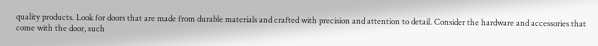quality products. Look for doors that are made from durable materials and crafted with precision and attention to detail. Consider the hardware and accessories that come with the door, such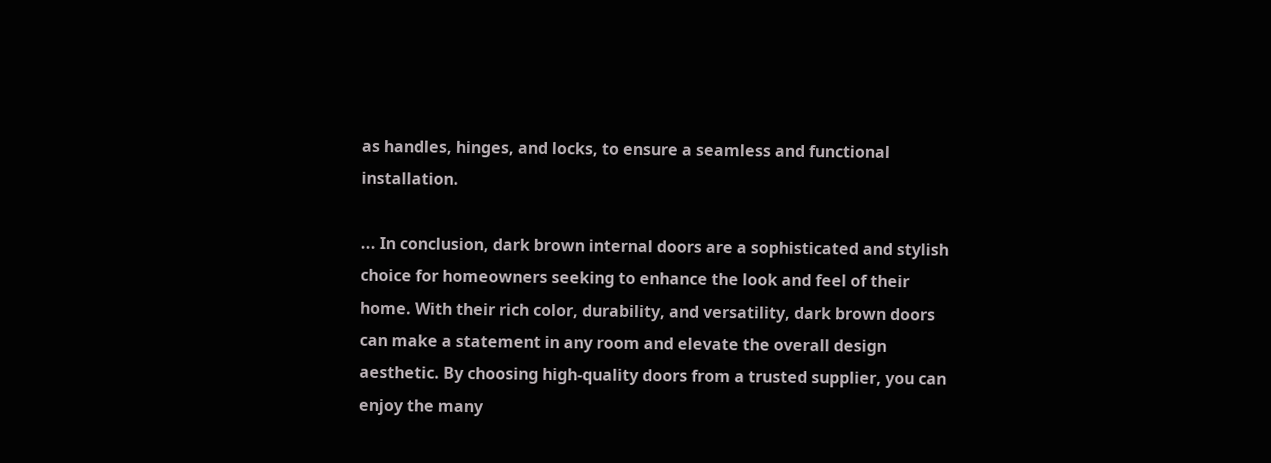as handles, hinges, and locks, to ensure a seamless and functional installation.

... In conclusion, dark brown internal doors are a sophisticated and stylish choice for homeowners seeking to enhance the look and feel of their home. With their rich color, durability, and versatility, dark brown doors can make a statement in any room and elevate the overall design aesthetic. By choosing high-quality doors from a trusted supplier, you can enjoy the many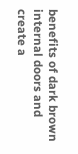benefits of dark brown internal doors and create a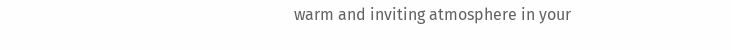warm and inviting atmosphere in your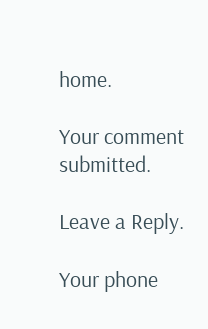home.

Your comment submitted.

Leave a Reply.

Your phone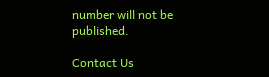number will not be published.

Contact Us